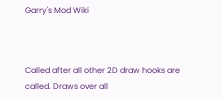Garry's Mod Wiki



Called after all other 2D draw hooks are called. Draws over all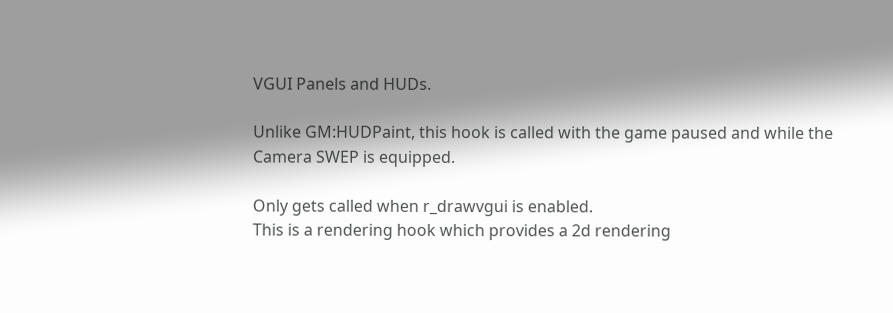VGUI Panels and HUDs.

Unlike GM:HUDPaint, this hook is called with the game paused and while the Camera SWEP is equipped.

Only gets called when r_drawvgui is enabled.
This is a rendering hook which provides a 2d rendering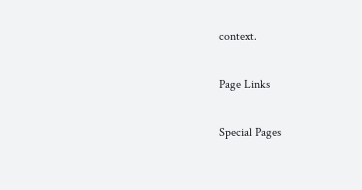context.

Page Links

Special Pages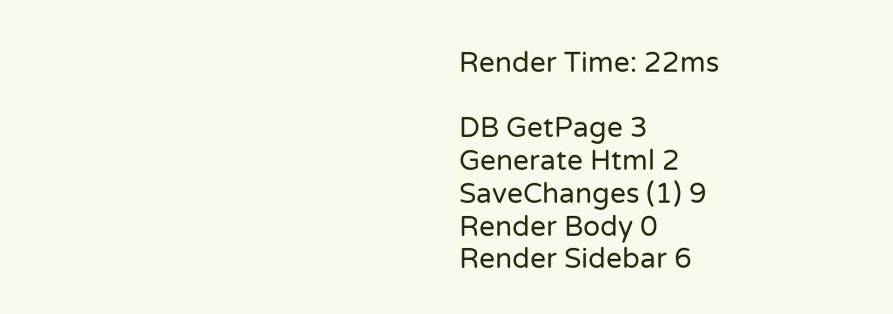Render Time: 22ms

DB GetPage 3
Generate Html 2
SaveChanges (1) 9
Render Body 0
Render Sidebar 6